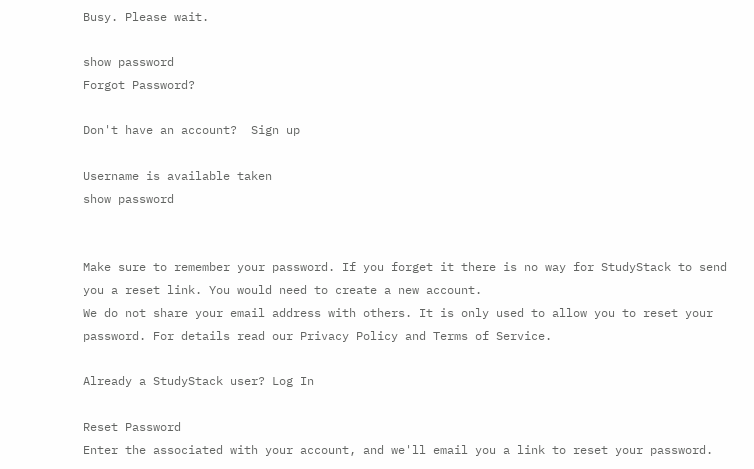Busy. Please wait.

show password
Forgot Password?

Don't have an account?  Sign up

Username is available taken
show password


Make sure to remember your password. If you forget it there is no way for StudyStack to send you a reset link. You would need to create a new account.
We do not share your email address with others. It is only used to allow you to reset your password. For details read our Privacy Policy and Terms of Service.

Already a StudyStack user? Log In

Reset Password
Enter the associated with your account, and we'll email you a link to reset your password.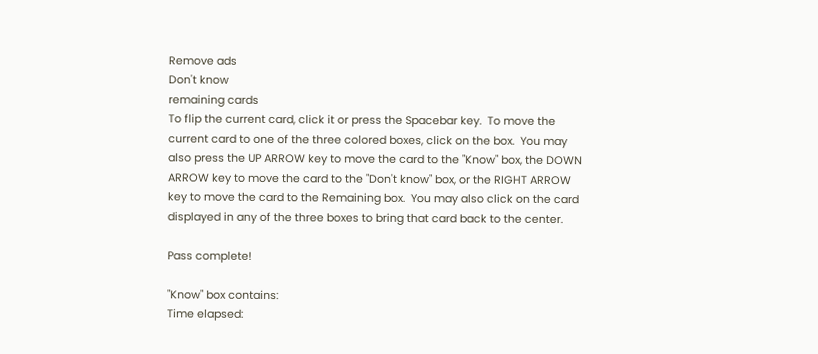Remove ads
Don't know
remaining cards
To flip the current card, click it or press the Spacebar key.  To move the current card to one of the three colored boxes, click on the box.  You may also press the UP ARROW key to move the card to the "Know" box, the DOWN ARROW key to move the card to the "Don't know" box, or the RIGHT ARROW key to move the card to the Remaining box.  You may also click on the card displayed in any of the three boxes to bring that card back to the center.

Pass complete!

"Know" box contains:
Time elapsed: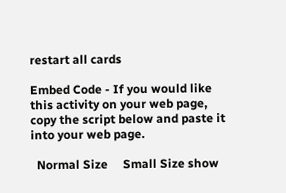restart all cards

Embed Code - If you would like this activity on your web page, copy the script below and paste it into your web page.

  Normal Size     Small Size show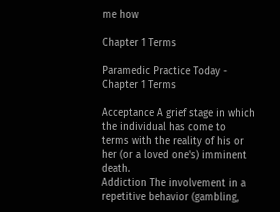me how

Chapter 1 Terms

Paramedic Practice Today - Chapter 1 Terms

Acceptance A grief stage in which the individual has come to terms with the reality of his or her (or a loved one's) imminent death.
Addiction The involvement in a repetitive behavior (gambling,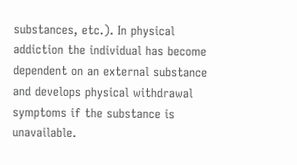substances, etc.). In physical addiction the individual has become dependent on an external substance and develops physical withdrawal symptoms if the substance is unavailable.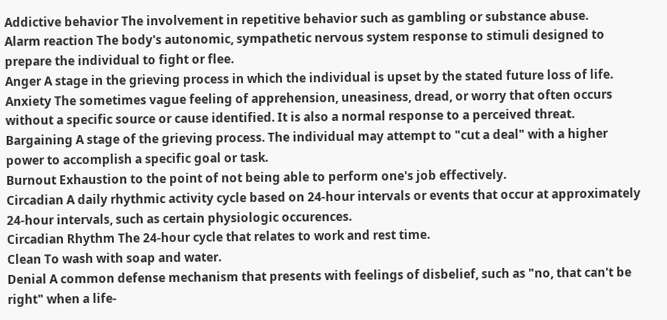Addictive behavior The involvement in repetitive behavior such as gambling or substance abuse.
Alarm reaction The body's autonomic, sympathetic nervous system response to stimuli designed to prepare the individual to fight or flee.
Anger A stage in the grieving process in which the individual is upset by the stated future loss of life.
Anxiety The sometimes vague feeling of apprehension, uneasiness, dread, or worry that often occurs without a specific source or cause identified. It is also a normal response to a perceived threat.
Bargaining A stage of the grieving process. The individual may attempt to "cut a deal" with a higher power to accomplish a specific goal or task.
Burnout Exhaustion to the point of not being able to perform one's job effectively.
Circadian A daily rhythmic activity cycle based on 24-hour intervals or events that occur at approximately 24-hour intervals, such as certain physiologic occurences.
Circadian Rhythm The 24-hour cycle that relates to work and rest time.
Clean To wash with soap and water.
Denial A common defense mechanism that presents with feelings of disbelief, such as "no, that can't be right" when a life-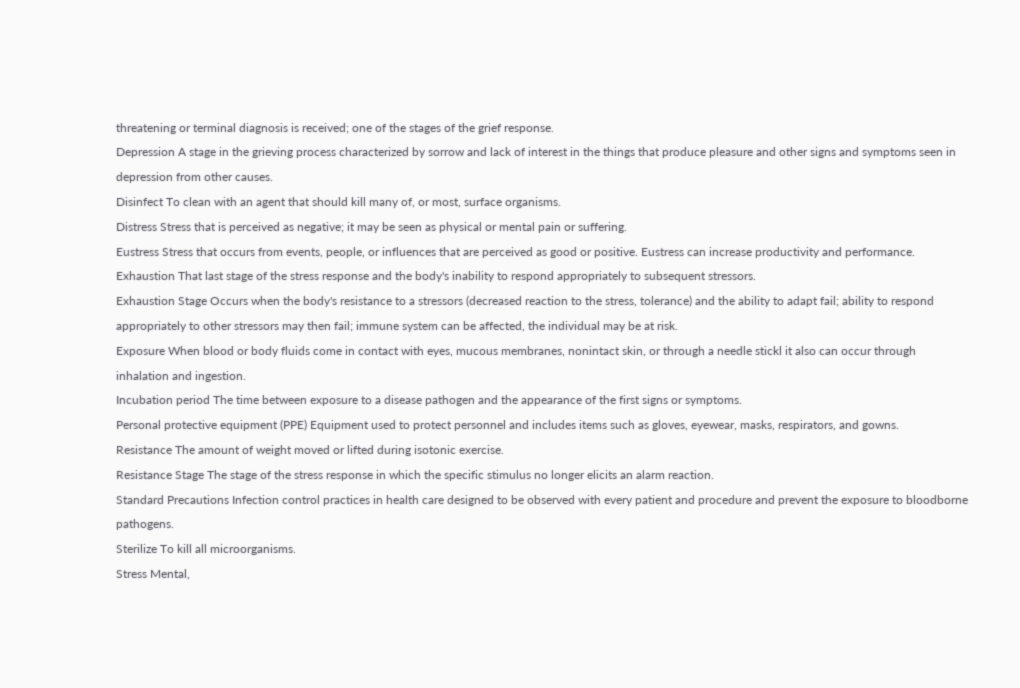threatening or terminal diagnosis is received; one of the stages of the grief response.
Depression A stage in the grieving process characterized by sorrow and lack of interest in the things that produce pleasure and other signs and symptoms seen in depression from other causes.
Disinfect To clean with an agent that should kill many of, or most, surface organisms.
Distress Stress that is perceived as negative; it may be seen as physical or mental pain or suffering.
Eustress Stress that occurs from events, people, or influences that are perceived as good or positive. Eustress can increase productivity and performance.
Exhaustion That last stage of the stress response and the body's inability to respond appropriately to subsequent stressors.
Exhaustion Stage Occurs when the body's resistance to a stressors (decreased reaction to the stress, tolerance) and the ability to adapt fail; ability to respond appropriately to other stressors may then fail; immune system can be affected, the individual may be at risk.
Exposure When blood or body fluids come in contact with eyes, mucous membranes, nonintact skin, or through a needle stickl it also can occur through inhalation and ingestion.
Incubation period The time between exposure to a disease pathogen and the appearance of the first signs or symptoms.
Personal protective equipment (PPE) Equipment used to protect personnel and includes items such as gloves, eyewear, masks, respirators, and gowns.
Resistance The amount of weight moved or lifted during isotonic exercise.
Resistance Stage The stage of the stress response in which the specific stimulus no longer elicits an alarm reaction.
Standard Precautions Infection control practices in health care designed to be observed with every patient and procedure and prevent the exposure to bloodborne pathogens.
Sterilize To kill all microorganisms.
Stress Mental,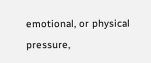emotional, or physical pressure,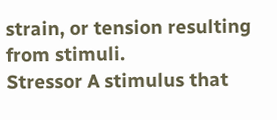strain, or tension resulting from stimuli.
Stressor A stimulus that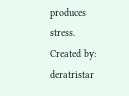produces stress.
Created by: deratristar